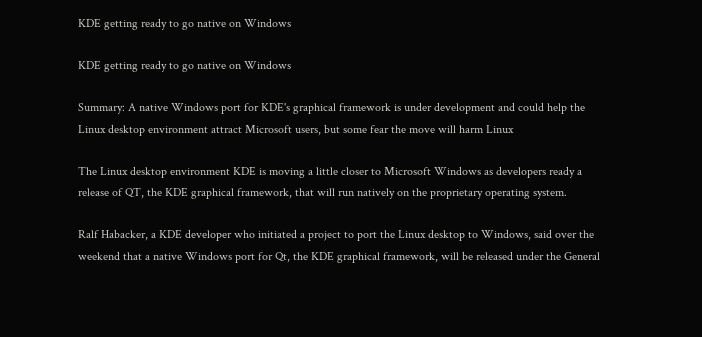KDE getting ready to go native on Windows

KDE getting ready to go native on Windows

Summary: A native Windows port for KDE's graphical framework is under development and could help the Linux desktop environment attract Microsoft users, but some fear the move will harm Linux

The Linux desktop environment KDE is moving a little closer to Microsoft Windows as developers ready a release of QT, the KDE graphical framework, that will run natively on the proprietary operating system.

Ralf Habacker, a KDE developer who initiated a project to port the Linux desktop to Windows, said over the weekend that a native Windows port for Qt, the KDE graphical framework, will be released under the General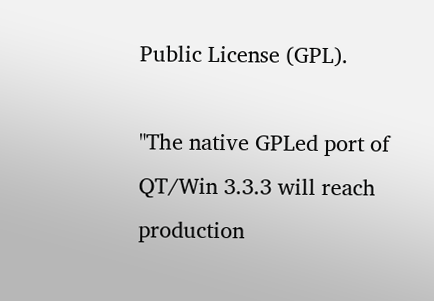Public License (GPL).

"The native GPLed port of QT/Win 3.3.3 will reach production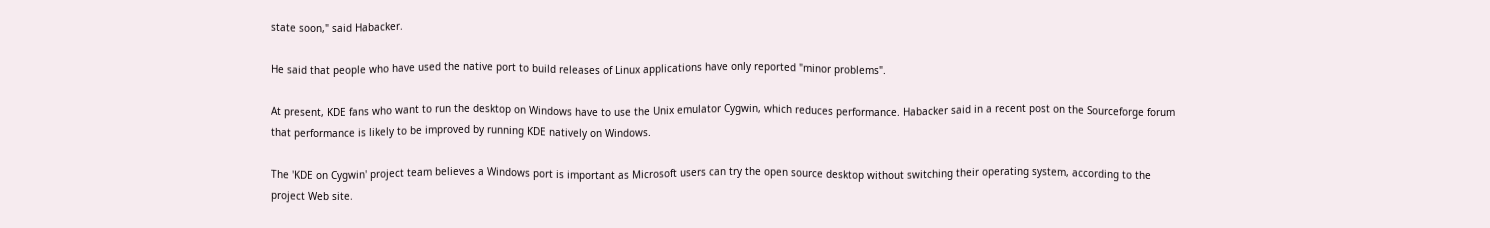state soon," said Habacker.

He said that people who have used the native port to build releases of Linux applications have only reported "minor problems".

At present, KDE fans who want to run the desktop on Windows have to use the Unix emulator Cygwin, which reduces performance. Habacker said in a recent post on the Sourceforge forum that performance is likely to be improved by running KDE natively on Windows.

The 'KDE on Cygwin' project team believes a Windows port is important as Microsoft users can try the open source desktop without switching their operating system, according to the project Web site.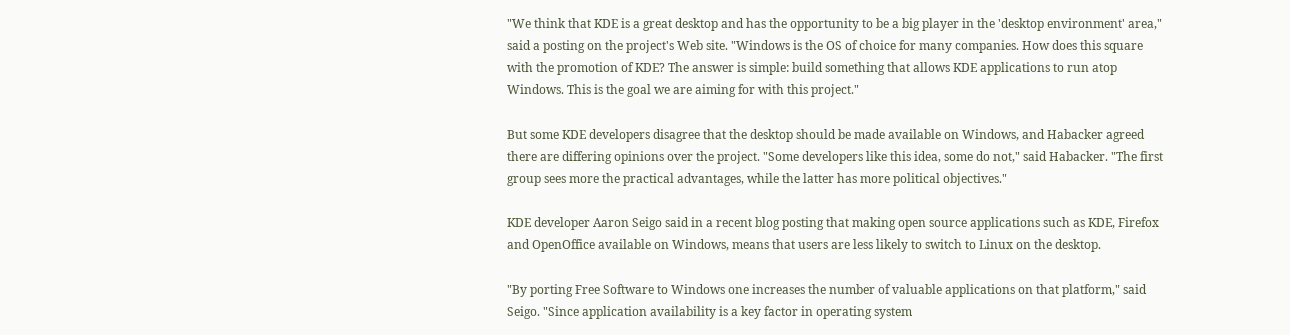"We think that KDE is a great desktop and has the opportunity to be a big player in the 'desktop environment' area," said a posting on the project's Web site. "Windows is the OS of choice for many companies. How does this square with the promotion of KDE? The answer is simple: build something that allows KDE applications to run atop Windows. This is the goal we are aiming for with this project."

But some KDE developers disagree that the desktop should be made available on Windows, and Habacker agreed there are differing opinions over the project. "Some developers like this idea, some do not," said Habacker. "The first group sees more the practical advantages, while the latter has more political objectives."

KDE developer Aaron Seigo said in a recent blog posting that making open source applications such as KDE, Firefox and OpenOffice available on Windows, means that users are less likely to switch to Linux on the desktop.

"By porting Free Software to Windows one increases the number of valuable applications on that platform," said Seigo. "Since application availability is a key factor in operating system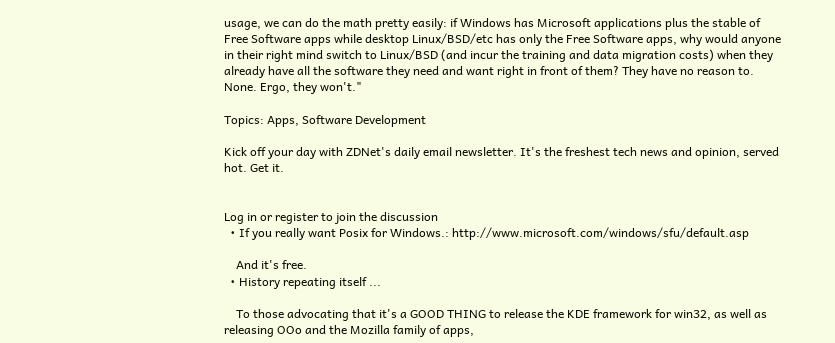usage, we can do the math pretty easily: if Windows has Microsoft applications plus the stable of Free Software apps while desktop Linux/BSD/etc has only the Free Software apps, why would anyone in their right mind switch to Linux/BSD (and incur the training and data migration costs) when they already have all the software they need and want right in front of them? They have no reason to. None. Ergo, they won't."

Topics: Apps, Software Development

Kick off your day with ZDNet's daily email newsletter. It's the freshest tech news and opinion, served hot. Get it.


Log in or register to join the discussion
  • If you really want Posix for Windows.: http://www.microsoft.com/windows/sfu/default.asp

    And it's free.
  • History repeating itself ...

    To those advocating that it's a GOOD THING to release the KDE framework for win32, as well as releasing OOo and the Mozilla family of apps,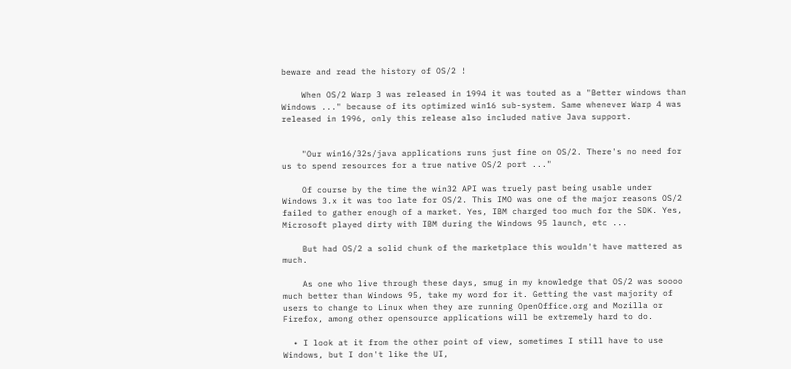beware and read the history of OS/2 !

    When OS/2 Warp 3 was released in 1994 it was touted as a "Better windows than Windows ..." because of its optimized win16 sub-system. Same whenever Warp 4 was released in 1996, only this release also included native Java support.


    "Our win16/32s/java applications runs just fine on OS/2. There's no need for us to spend resources for a true native OS/2 port ..."

    Of course by the time the win32 API was truely past being usable under Windows 3.x it was too late for OS/2. This IMO was one of the major reasons OS/2 failed to gather enough of a market. Yes, IBM charged too much for the SDK. Yes, Microsoft played dirty with IBM during the Windows 95 launch, etc ...

    But had OS/2 a solid chunk of the marketplace this wouldn't have mattered as much.

    As one who live through these days, smug in my knowledge that OS/2 was soooo much better than Windows 95, take my word for it. Getting the vast majority of users to change to Linux when they are running OpenOffice.org and Mozilla or Firefox, among other opensource applications will be extremely hard to do.

  • I look at it from the other point of view, sometimes I still have to use Windows, but I don't like the UI,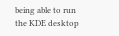being able to run the KDE desktop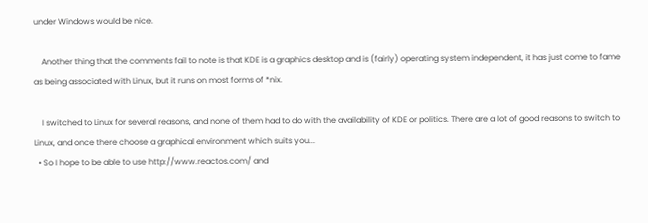under Windows would be nice.

    Another thing that the comments fail to note is that KDE is a graphics desktop and is (fairly) operating system independent, it has just come to fame as being associated with Linux, but it runs on most forms of *nix.

    I switched to Linux for several reasons, and none of them had to do with the availability of KDE or politics. There are a lot of good reasons to switch to Linux, and once there choose a graphical environment which suits you...
  • So I hope to be able to use http://www.reactos.com/ and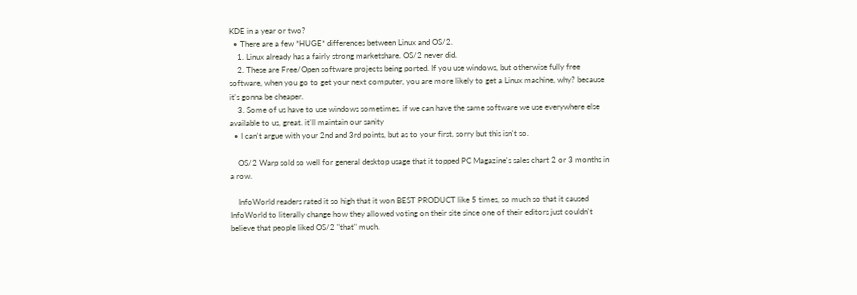KDE in a year or two?
  • There are a few *HUGE* differences between Linux and OS/2.
    1. Linux already has a fairly strong marketshare. OS/2 never did.
    2. These are Free/Open software projects being ported. If you use windows, but otherwise fully free software, when you go to get your next computer, you are more likely to get a Linux machine, why? because it's gonna be cheaper.
    3. Some of us have to use windows sometimes. if we can have the same software we use everywhere else available to us, great. it'll maintain our sanity
  • I can't argue with your 2nd and 3rd points, but as to your first, sorry but this isn't so.

    OS/2 Warp sold so well for general desktop usage that it topped PC Magazine's sales chart 2 or 3 months in a row.

    InfoWorld readers rated it so high that it won BEST PRODUCT like 5 times, so much so that it caused InfoWorld to literally change how they allowed voting on their site since one of their editors just couldn't believe that people liked OS/2 "that" much.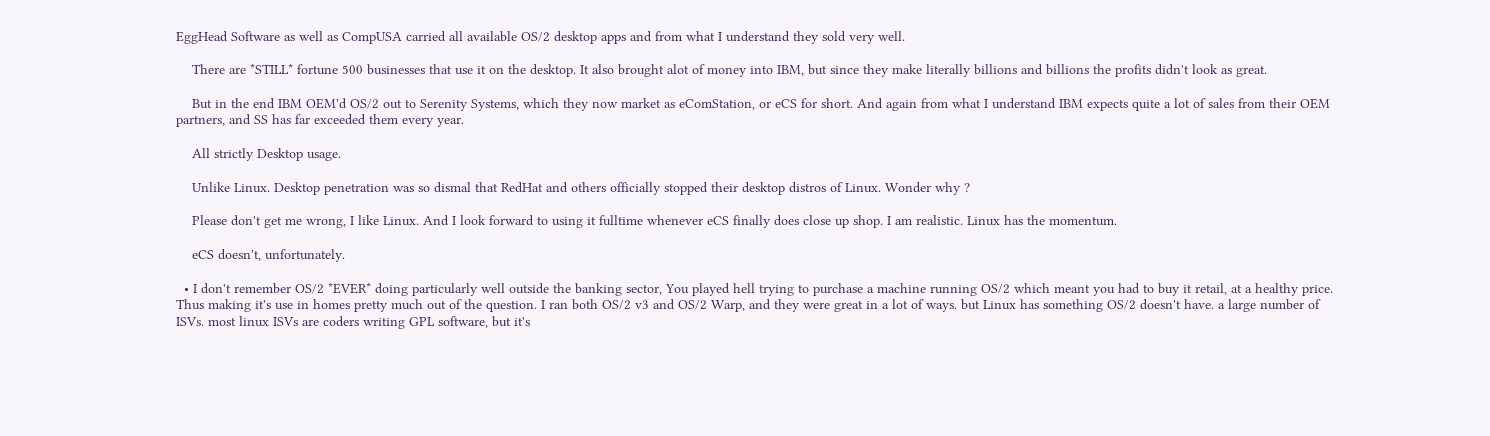EggHead Software as well as CompUSA carried all available OS/2 desktop apps and from what I understand they sold very well.

    There are *STILL* fortune 500 businesses that use it on the desktop. It also brought alot of money into IBM, but since they make literally billions and billions the profits didn't look as great.

    But in the end IBM OEM'd OS/2 out to Serenity Systems, which they now market as eComStation, or eCS for short. And again from what I understand IBM expects quite a lot of sales from their OEM partners, and SS has far exceeded them every year.

    All strictly Desktop usage.

    Unlike Linux. Desktop penetration was so dismal that RedHat and others officially stopped their desktop distros of Linux. Wonder why ?

    Please don't get me wrong, I like Linux. And I look forward to using it fulltime whenever eCS finally does close up shop. I am realistic. Linux has the momentum.

    eCS doesn't, unfortunately.

  • I don't remember OS/2 *EVER* doing particularly well outside the banking sector, You played hell trying to purchase a machine running OS/2 which meant you had to buy it retail, at a healthy price. Thus making it's use in homes pretty much out of the question. I ran both OS/2 v3 and OS/2 Warp, and they were great in a lot of ways. but Linux has something OS/2 doesn't have. a large number of ISVs. most linux ISVs are coders writing GPL software, but it's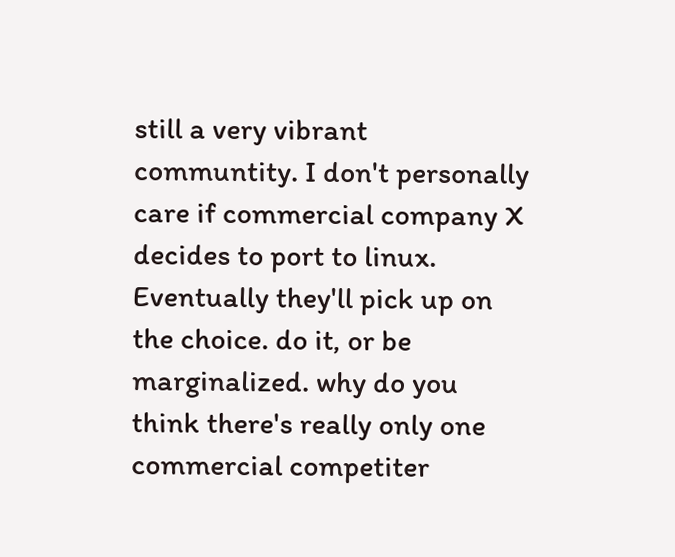still a very vibrant communtity. I don't personally care if commercial company X decides to port to linux. Eventually they'll pick up on the choice. do it, or be marginalized. why do you think there's really only one commercial competiter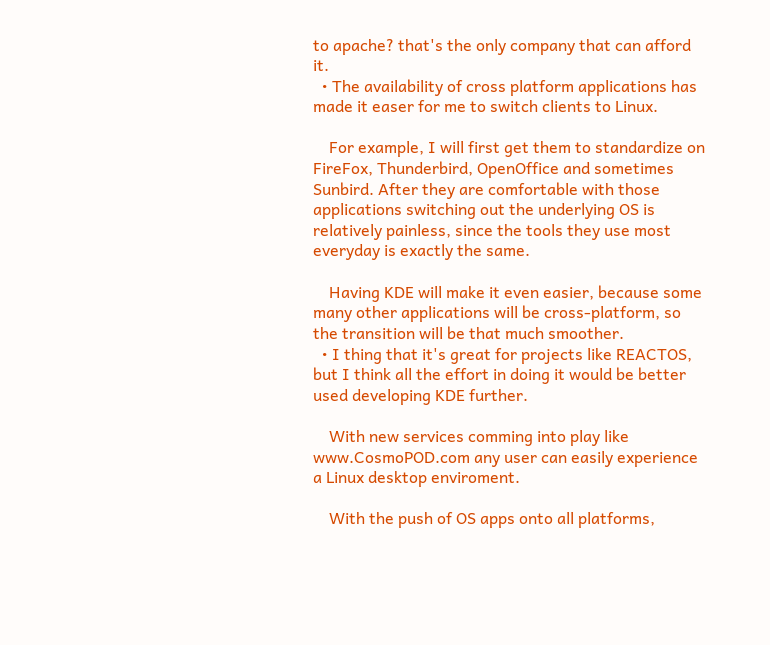to apache? that's the only company that can afford it.
  • The availability of cross platform applications has made it easer for me to switch clients to Linux.

    For example, I will first get them to standardize on FireFox, Thunderbird, OpenOffice and sometimes Sunbird. After they are comfortable with those applications switching out the underlying OS is relatively painless, since the tools they use most everyday is exactly the same.

    Having KDE will make it even easier, because some many other applications will be cross-platform, so the transition will be that much smoother.
  • I thing that it's great for projects like REACTOS, but I think all the effort in doing it would be better used developing KDE further.

    With new services comming into play like www.CosmoPOD.com any user can easily experience a Linux desktop enviroment.

    With the push of OS apps onto all platforms,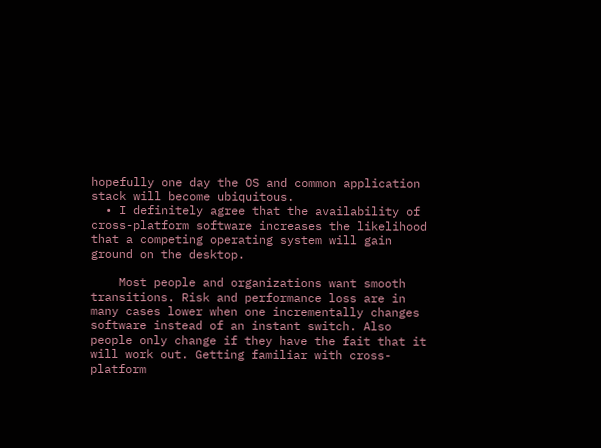hopefully one day the OS and common application stack will become ubiquitous.
  • I definitely agree that the availability of cross-platform software increases the likelihood that a competing operating system will gain ground on the desktop.

    Most people and organizations want smooth transitions. Risk and performance loss are in many cases lower when one incrementally changes software instead of an instant switch. Also people only change if they have the fait that it will work out. Getting familiar with cross-platform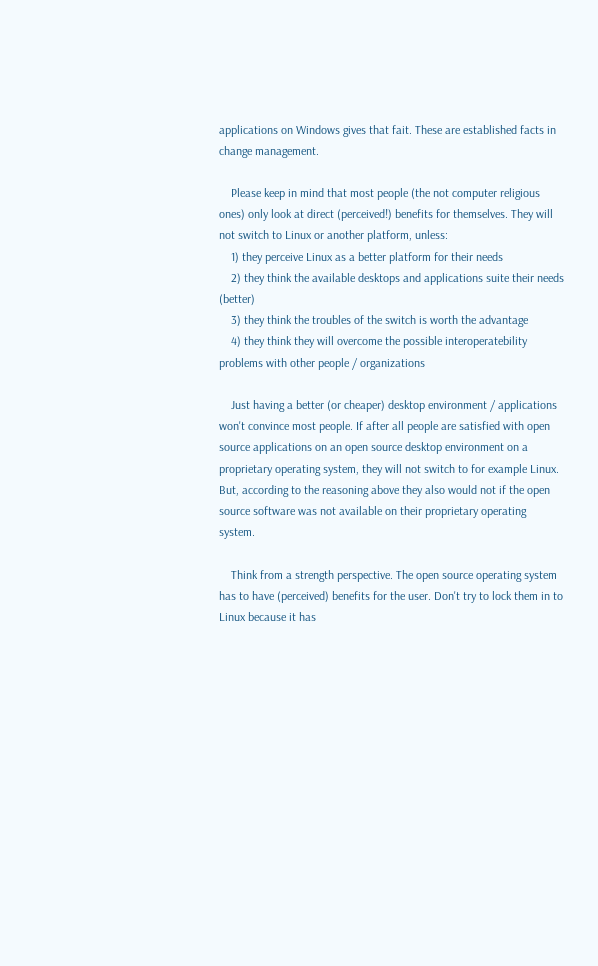applications on Windows gives that fait. These are established facts in change management.

    Please keep in mind that most people (the not computer religious ones) only look at direct (perceived!) benefits for themselves. They will not switch to Linux or another platform, unless:
    1) they perceive Linux as a better platform for their needs
    2) they think the available desktops and applications suite their needs (better)
    3) they think the troubles of the switch is worth the advantage
    4) they think they will overcome the possible interoperatebility problems with other people / organizations

    Just having a better (or cheaper) desktop environment / applications won't convince most people. If after all people are satisfied with open source applications on an open source desktop environment on a proprietary operating system, they will not switch to for example Linux. But, according to the reasoning above they also would not if the open source software was not available on their proprietary operating system.

    Think from a strength perspective. The open source operating system has to have (perceived) benefits for the user. Don't try to lock them in to Linux because it has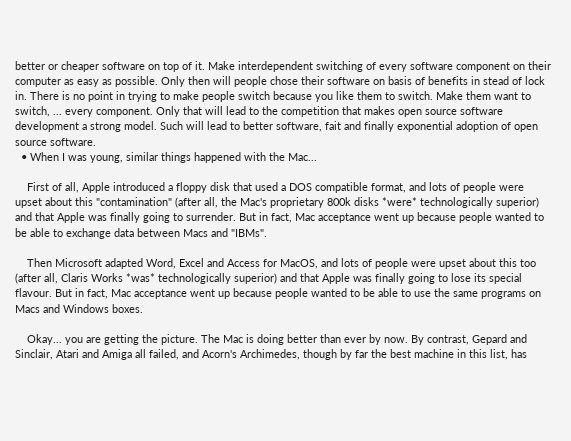better or cheaper software on top of it. Make interdependent switching of every software component on their computer as easy as possible. Only then will people chose their software on basis of benefits in stead of lock in. There is no point in trying to make people switch because you like them to switch. Make them want to switch, ... every component. Only that will lead to the competition that makes open source software development a strong model. Such will lead to better software, fait and finally exponential adoption of open source software.
  • When I was young, similar things happened with the Mac...

    First of all, Apple introduced a floppy disk that used a DOS compatible format, and lots of people were upset about this "contamination" (after all, the Mac's proprietary 800k disks *were* technologically superior) and that Apple was finally going to surrender. But in fact, Mac acceptance went up because people wanted to be able to exchange data between Macs and "IBMs".

    Then Microsoft adapted Word, Excel and Access for MacOS, and lots of people were upset about this too (after all, Claris Works *was* technologically superior) and that Apple was finally going to lose its special flavour. But in fact, Mac acceptance went up because people wanted to be able to use the same programs on Macs and Windows boxes.

    Okay... you are getting the picture. The Mac is doing better than ever by now. By contrast, Gepard and Sinclair, Atari and Amiga all failed, and Acorn's Archimedes, though by far the best machine in this list, has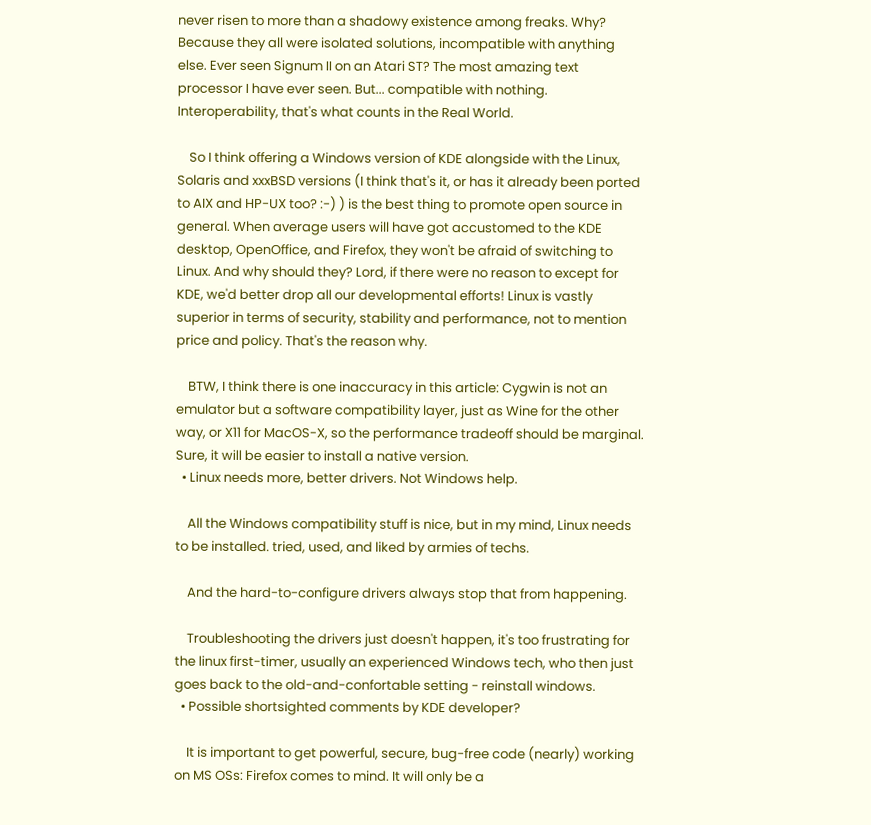never risen to more than a shadowy existence among freaks. Why? Because they all were isolated solutions, incompatible with anything else. Ever seen Signum II on an Atari ST? The most amazing text processor I have ever seen. But... compatible with nothing. Interoperability, that's what counts in the Real World.

    So I think offering a Windows version of KDE alongside with the Linux, Solaris and xxxBSD versions (I think that's it, or has it already been ported to AIX and HP-UX too? :-) ) is the best thing to promote open source in general. When average users will have got accustomed to the KDE desktop, OpenOffice, and Firefox, they won't be afraid of switching to Linux. And why should they? Lord, if there were no reason to except for KDE, we'd better drop all our developmental efforts! Linux is vastly superior in terms of security, stability and performance, not to mention price and policy. That's the reason why.

    BTW, I think there is one inaccuracy in this article: Cygwin is not an emulator but a software compatibility layer, just as Wine for the other way, or X11 for MacOS-X, so the performance tradeoff should be marginal. Sure, it will be easier to install a native version.
  • Linux needs more, better drivers. Not Windows help.

    All the Windows compatibility stuff is nice, but in my mind, Linux needs to be installed. tried, used, and liked by armies of techs.

    And the hard-to-configure drivers always stop that from happening.

    Troubleshooting the drivers just doesn't happen, it's too frustrating for the linux first-timer, usually an experienced Windows tech, who then just goes back to the old-and-confortable setting - reinstall windows.
  • Possible shortsighted comments by KDE developer?

    It is important to get powerful, secure, bug-free code (nearly) working on MS OSs: Firefox comes to mind. It will only be a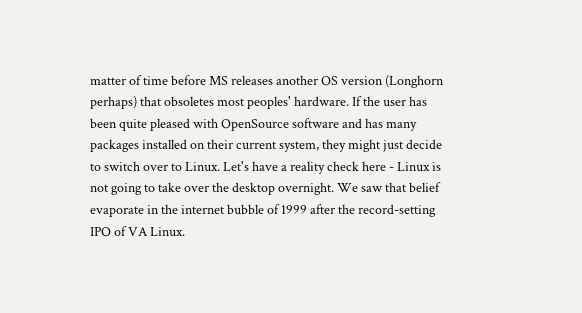matter of time before MS releases another OS version (Longhorn perhaps) that obsoletes most peoples' hardware. If the user has been quite pleased with OpenSource software and has many packages installed on their current system, they might just decide to switch over to Linux. Let's have a reality check here - Linux is not going to take over the desktop overnight. We saw that belief evaporate in the internet bubble of 1999 after the record-setting IPO of VA Linux.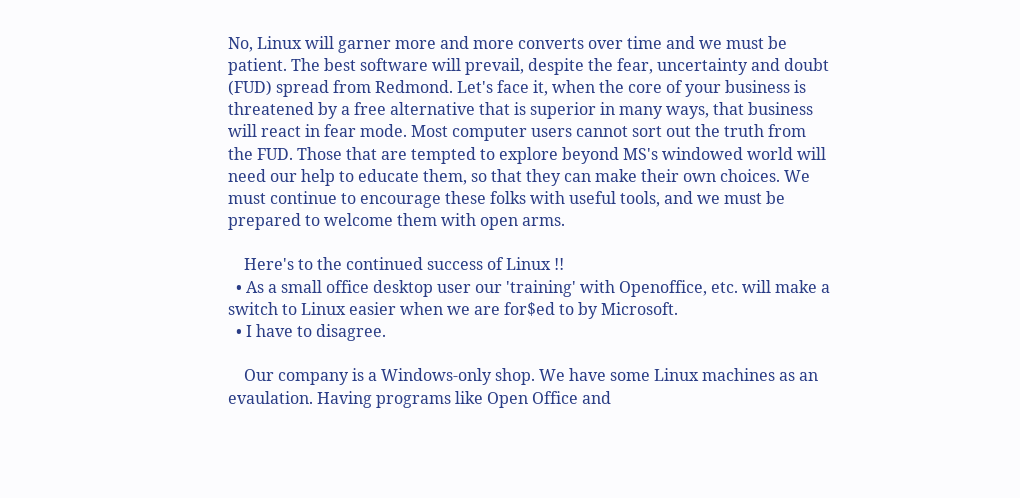No, Linux will garner more and more converts over time and we must be patient. The best software will prevail, despite the fear, uncertainty and doubt (FUD) spread from Redmond. Let's face it, when the core of your business is threatened by a free alternative that is superior in many ways, that business will react in fear mode. Most computer users cannot sort out the truth from the FUD. Those that are tempted to explore beyond MS's windowed world will need our help to educate them, so that they can make their own choices. We must continue to encourage these folks with useful tools, and we must be prepared to welcome them with open arms.

    Here's to the continued success of Linux !!
  • As a small office desktop user our 'training' with Openoffice, etc. will make a switch to Linux easier when we are for$ed to by Microsoft.
  • I have to disagree.

    Our company is a Windows-only shop. We have some Linux machines as an evaulation. Having programs like Open Office and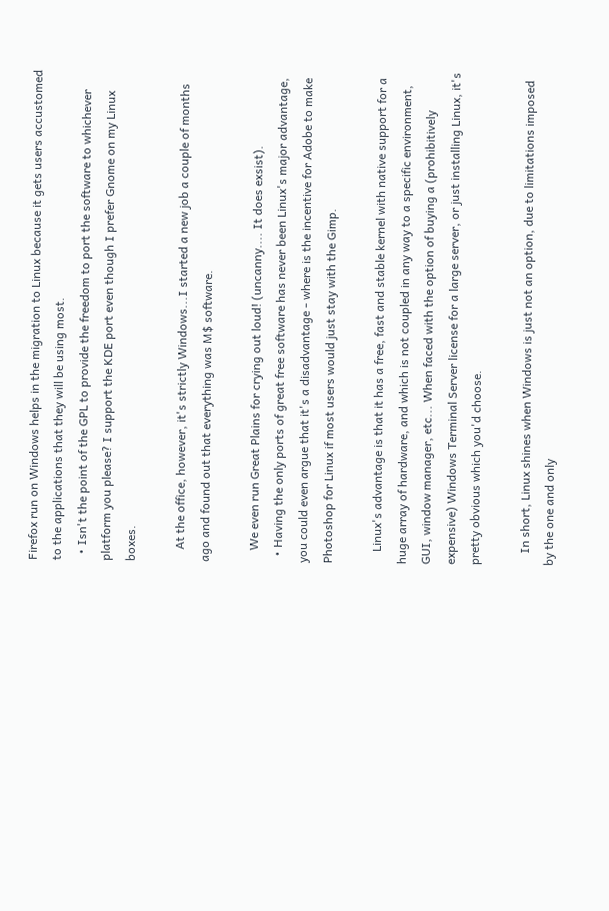Firefox run on Windows helps in the migration to Linux because it gets users accustomed to the applications that they will be using most.
  • Isn't the point of the GPL to provide the freedom to port the software to whichever platform you please? I support the KDE port even though I prefer Gnome on my Linux boxes.

    At the office, however, it's strictly Windows...I started a new job a couple of months ago and found out that everything was M$ software.

    We even run Great Plains for crying out loud! (uncanny.... It does exsist).
  • Having the only ports of great free software has never been Linux's major advantage, you could even argue that it's a disadvantage - where is the incentive for Adobe to make Photoshop for Linux if most users would just stay with the Gimp.

    Linux's advantage is that it has a free, fast and stable kernel with native support for a huge array of hardware, and which is not coupled in any way to a specific environment, GUI, window manager, etc... When faced with the option of buying a (prohibitively expensive) Windows Terminal Server license for a large server, or just installing Linux, it's pretty obvious which you'd choose.

    In short, Linux shines when Windows is just not an option, due to limitations imposed by the one and only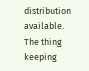distribution available. The thing keeping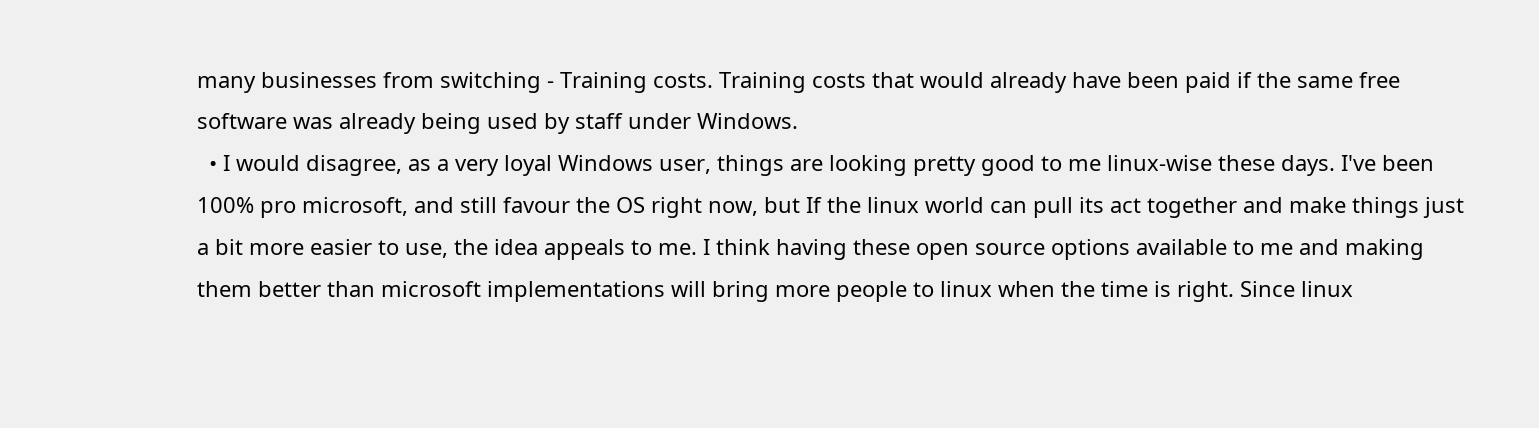many businesses from switching - Training costs. Training costs that would already have been paid if the same free software was already being used by staff under Windows.
  • I would disagree, as a very loyal Windows user, things are looking pretty good to me linux-wise these days. I've been 100% pro microsoft, and still favour the OS right now, but If the linux world can pull its act together and make things just a bit more easier to use, the idea appeals to me. I think having these open source options available to me and making them better than microsoft implementations will bring more people to linux when the time is right. Since linux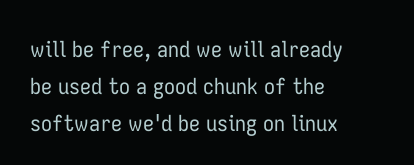will be free, and we will already be used to a good chunk of the software we'd be using on linux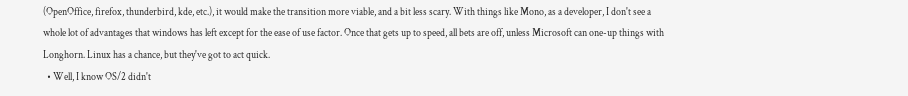(OpenOffice, firefox, thunderbird, kde, etc.), it would make the transition more viable, and a bit less scary. With things like Mono, as a developer, I don't see a whole lot of advantages that windows has left except for the ease of use factor. Once that gets up to speed, all bets are off, unless Microsoft can one-up things with Longhorn. Linux has a chance, but they've got to act quick.
  • Well, I know OS/2 didn't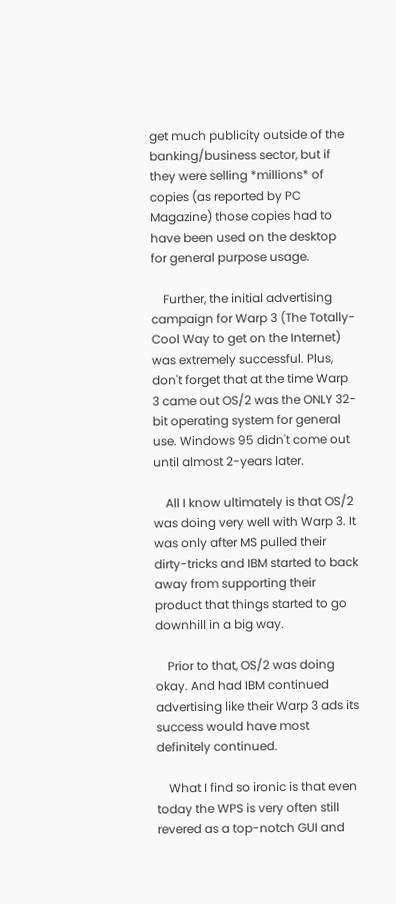get much publicity outside of the banking/business sector, but if they were selling *millions* of copies (as reported by PC Magazine) those copies had to have been used on the desktop for general purpose usage.

    Further, the initial advertising campaign for Warp 3 (The Totally-Cool Way to get on the Internet) was extremely successful. Plus, don't forget that at the time Warp 3 came out OS/2 was the ONLY 32-bit operating system for general use. Windows 95 didn't come out until almost 2-years later.

    All I know ultimately is that OS/2 was doing very well with Warp 3. It was only after MS pulled their dirty-tricks and IBM started to back away from supporting their product that things started to go downhill in a big way.

    Prior to that, OS/2 was doing okay. And had IBM continued advertising like their Warp 3 ads its success would have most definitely continued.

    What I find so ironic is that even today the WPS is very often still revered as a top-notch GUI and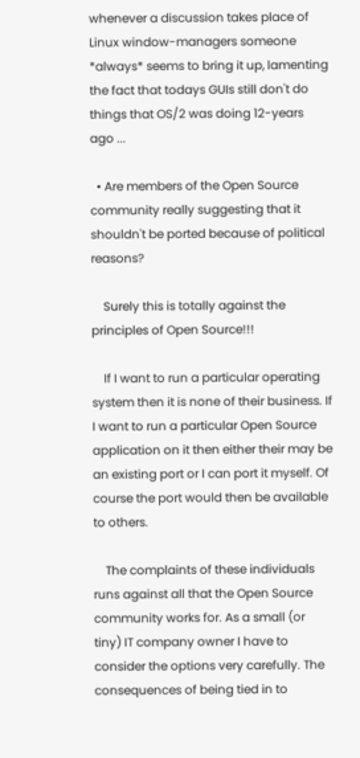whenever a discussion takes place of Linux window-managers someone *always* seems to bring it up, lamenting the fact that todays GUIs still don't do things that OS/2 was doing 12-years ago ...

  • Are members of the Open Source community really suggesting that it shouldn't be ported because of political reasons?

    Surely this is totally against the principles of Open Source!!!

    If I want to run a particular operating system then it is none of their business. If I want to run a particular Open Source application on it then either their may be an existing port or I can port it myself. Of course the port would then be available to others.

    The complaints of these individuals runs against all that the Open Source community works for. As a small (or tiny) IT company owner I have to consider the options very carefully. The consequences of being tied in to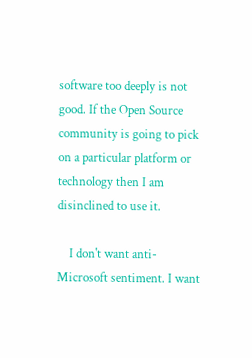software too deeply is not good. If the Open Source community is going to pick on a particular platform or technology then I am disinclined to use it.

    I don't want anti-Microsoft sentiment. I want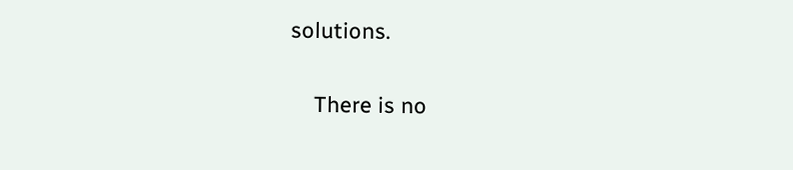solutions.

    There is no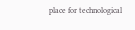place for technological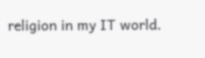religion in my IT world.